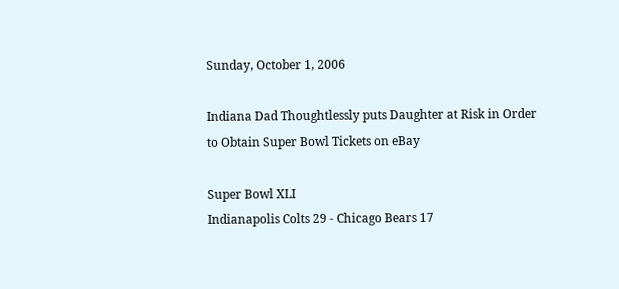Sunday, October 1, 2006

Indiana Dad Thoughtlessly puts Daughter at Risk in Order to Obtain Super Bowl Tickets on eBay

Super Bowl XLI
Indianapolis Colts 29 - Chicago Bears 17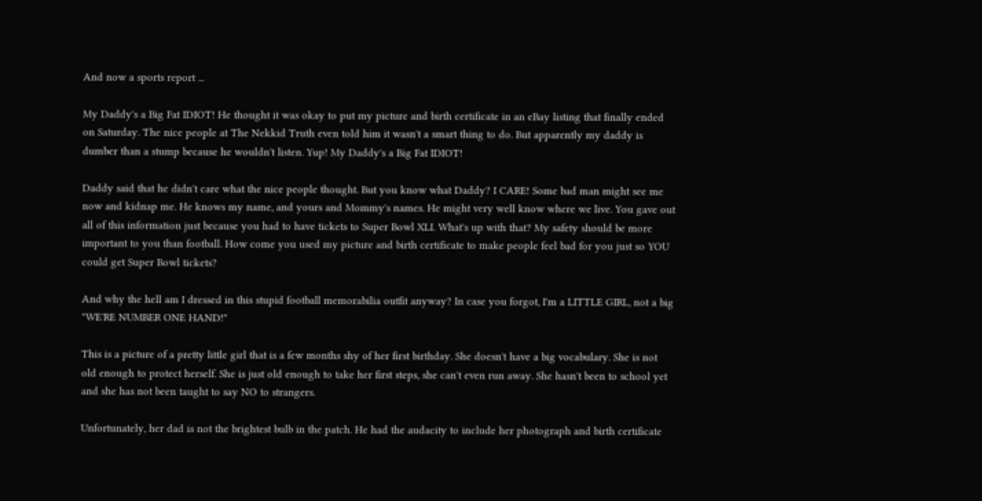And now a sports report ...

My Daddy's a Big Fat IDIOT! He thought it was okay to put my picture and birth certificate in an eBay listing that finally ended on Saturday. The nice people at The Nekkid Truth even told him it wasn't a smart thing to do. But apparently my daddy is dumber than a stump because he wouldn't listen. Yup! My Daddy's a Big Fat IDIOT!

Daddy said that he didn't care what the nice people thought. But you know what Daddy? I CARE! Some bad man might see me now and kidnap me. He knows my name, and yours and Mommy's names. He might very well know where we live. You gave out all of this information just because you had to have tickets to Super Bowl XLI. What's up with that? My safety should be more important to you than football. How come you used my picture and birth certificate to make people feel bad for you just so YOU could get Super Bowl tickets?

And why the hell am I dressed in this stupid football memorabilia outfit anyway? In case you forgot, I'm a LITTLE GIRL, not a big "WE'RE NUMBER ONE HAND!"

This is a picture of a pretty little girl that is a few months shy of her first birthday. She doesn't have a big vocabulary. She is not old enough to protect herself. She is just old enough to take her first steps, she can't even run away. She hasn't been to school yet and she has not been taught to say NO to strangers.

Unfortunately, her dad is not the brightest bulb in the patch. He had the audacity to include her photograph and birth certificate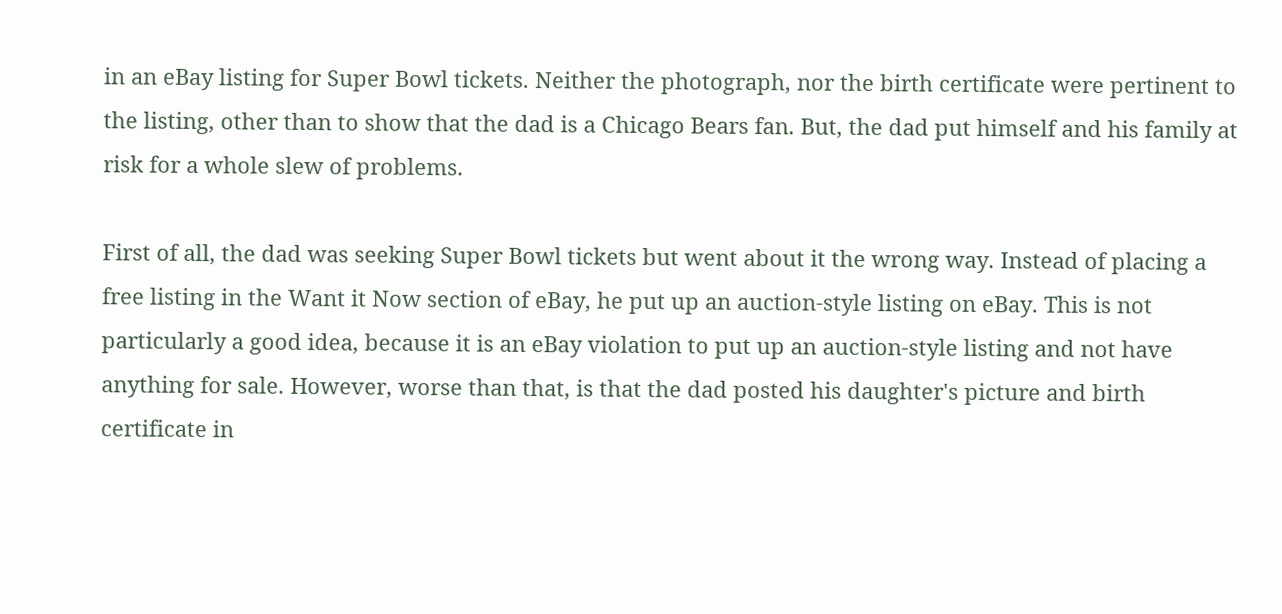in an eBay listing for Super Bowl tickets. Neither the photograph, nor the birth certificate were pertinent to the listing, other than to show that the dad is a Chicago Bears fan. But, the dad put himself and his family at risk for a whole slew of problems.

First of all, the dad was seeking Super Bowl tickets but went about it the wrong way. Instead of placing a free listing in the Want it Now section of eBay, he put up an auction-style listing on eBay. This is not particularly a good idea, because it is an eBay violation to put up an auction-style listing and not have anything for sale. However, worse than that, is that the dad posted his daughter's picture and birth certificate in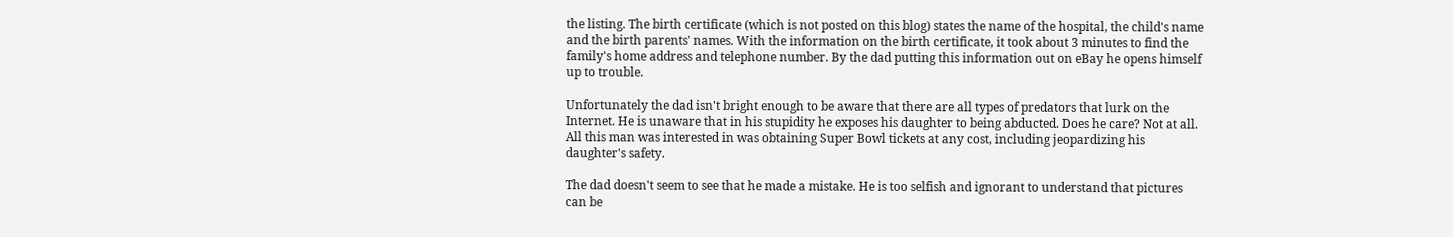the listing. The birth certificate (which is not posted on this blog) states the name of the hospital, the child's name and the birth parents' names. With the information on the birth certificate, it took about 3 minutes to find the family's home address and telephone number. By the dad putting this information out on eBay he opens himself up to trouble.

Unfortunately the dad isn't bright enough to be aware that there are all types of predators that lurk on the Internet. He is unaware that in his stupidity he exposes his daughter to being abducted. Does he care? Not at all. All this man was interested in was obtaining Super Bowl tickets at any cost, including jeopardizing his daughter's safety.

The dad doesn't seem to see that he made a mistake. He is too selfish and ignorant to understand that pictures can be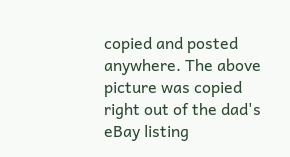copied and posted anywhere. The above picture was copied right out of the dad's eBay listing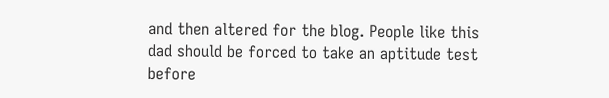and then altered for the blog. People like this dad should be forced to take an aptitude test before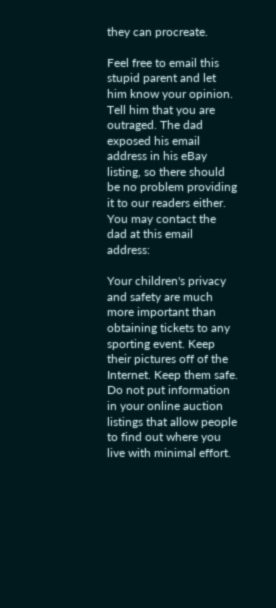they can procreate.

Feel free to email this stupid parent and let him know your opinion. Tell him that you are outraged. The dad exposed his email address in his eBay listing, so there should be no problem providing it to our readers either. You may contact the dad at this email address:

Your children's privacy and safety are much more important than obtaining tickets to any sporting event. Keep their pictures off of the Internet. Keep them safe. Do not put information in your online auction listings that allow people to find out where you live with minimal effort.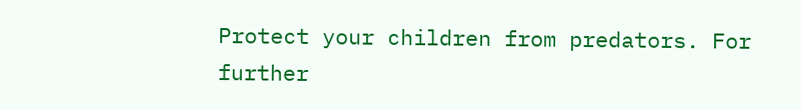Protect your children from predators. For further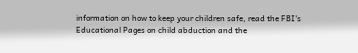information on how to keep your children safe, read the FBI's Educational Pages on child abduction and the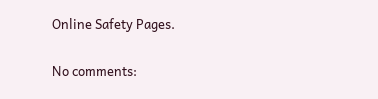Online Safety Pages.

No comments: